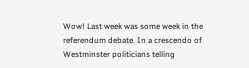Wow! Last week was some week in the referendum debate. In a crescendo of Westminster politicians telling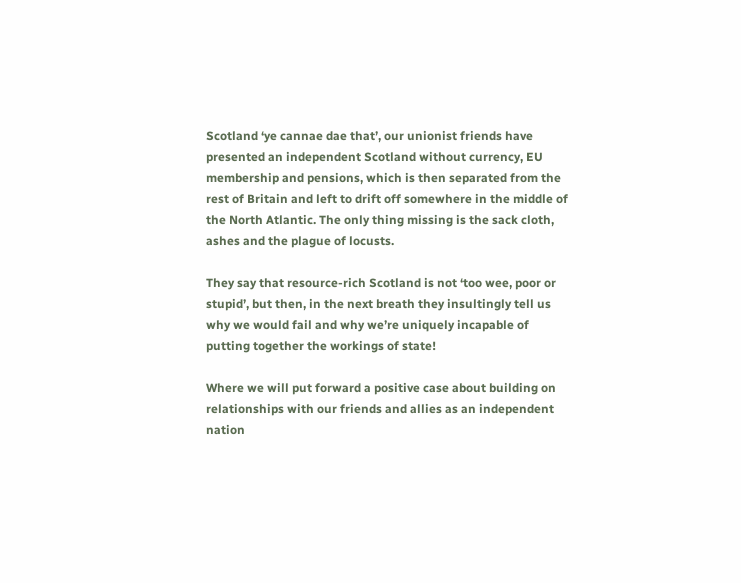Scotland ‘ye cannae dae that’, our unionist friends have presented an independent Scotland without currency, EU membership and pensions, which is then separated from the rest of Britain and left to drift off somewhere in the middle of the North Atlantic. The only thing missing is the sack cloth, ashes and the plague of locusts.

They say that resource-rich Scotland is not ‘too wee, poor or stupid’, but then, in the next breath they insultingly tell us why we would fail and why we’re uniquely incapable of putting together the workings of state!

Where we will put forward a positive case about building on relationships with our friends and allies as an independent nation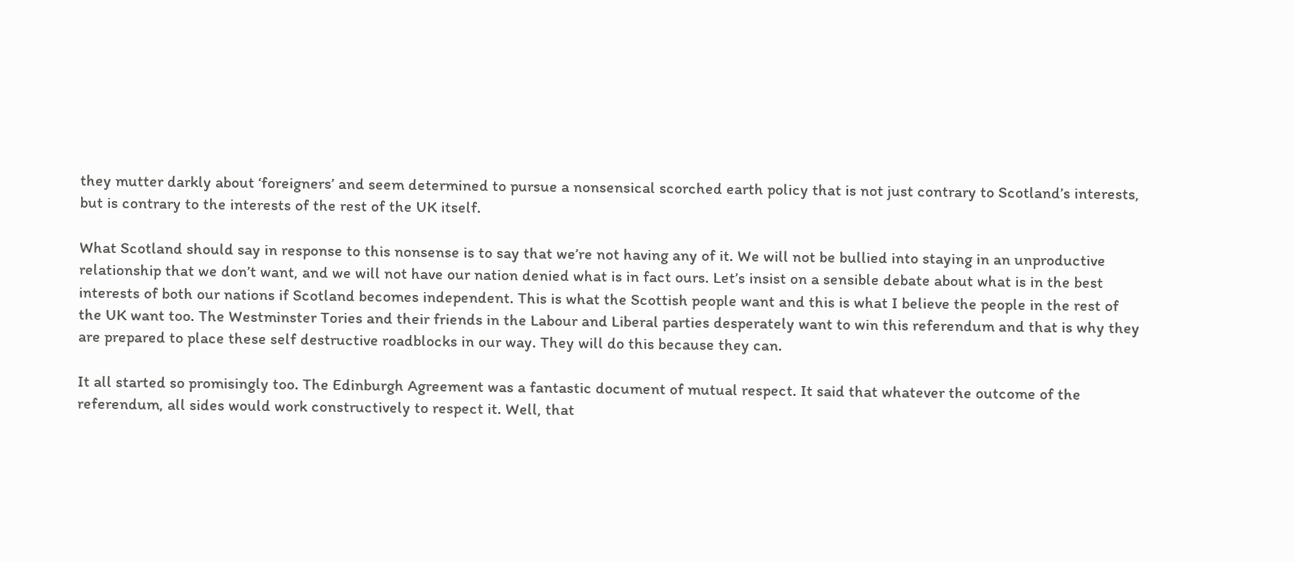they mutter darkly about ‘foreigners’ and seem determined to pursue a nonsensical scorched earth policy that is not just contrary to Scotland’s interests, but is contrary to the interests of the rest of the UK itself.

What Scotland should say in response to this nonsense is to say that we’re not having any of it. We will not be bullied into staying in an unproductive relationship that we don’t want, and we will not have our nation denied what is in fact ours. Let’s insist on a sensible debate about what is in the best interests of both our nations if Scotland becomes independent. This is what the Scottish people want and this is what I believe the people in the rest of the UK want too. The Westminster Tories and their friends in the Labour and Liberal parties desperately want to win this referendum and that is why they are prepared to place these self destructive roadblocks in our way. They will do this because they can.

It all started so promisingly too. The Edinburgh Agreement was a fantastic document of mutual respect. It said that whatever the outcome of the referendum, all sides would work constructively to respect it. Well, that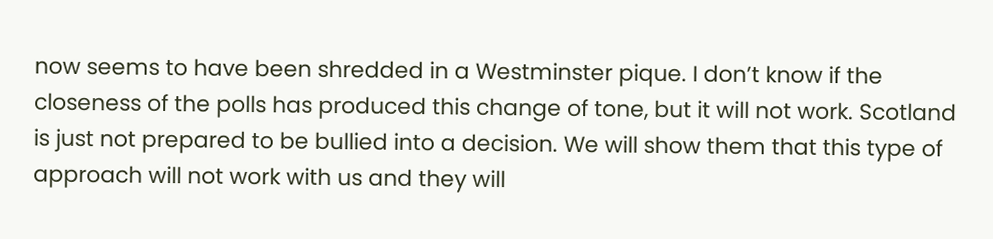now seems to have been shredded in a Westminster pique. I don’t know if the closeness of the polls has produced this change of tone, but it will not work. Scotland is just not prepared to be bullied into a decision. We will show them that this type of approach will not work with us and they will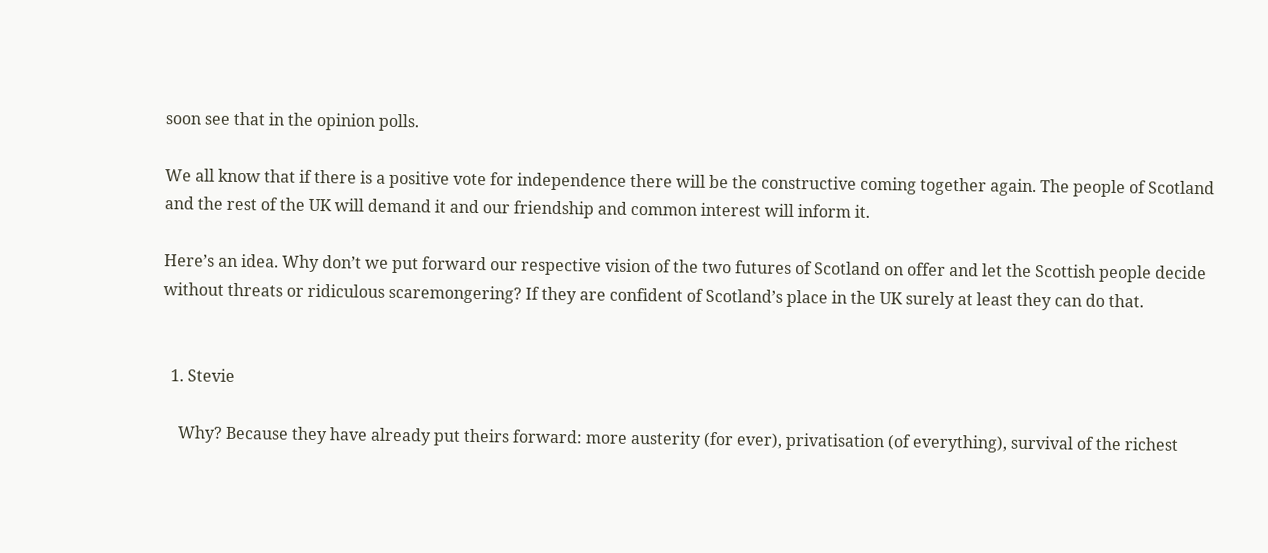soon see that in the opinion polls.

We all know that if there is a positive vote for independence there will be the constructive coming together again. The people of Scotland and the rest of the UK will demand it and our friendship and common interest will inform it.

Here’s an idea. Why don’t we put forward our respective vision of the two futures of Scotland on offer and let the Scottish people decide without threats or ridiculous scaremongering? If they are confident of Scotland’s place in the UK surely at least they can do that.


  1. Stevie

    Why? Because they have already put theirs forward: more austerity (for ever), privatisation (of everything), survival of the richest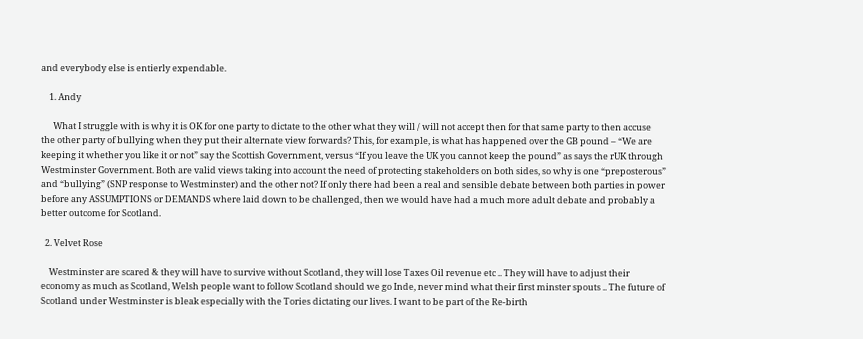and everybody else is entierly expendable.

    1. Andy

      What I struggle with is why it is OK for one party to dictate to the other what they will / will not accept then for that same party to then accuse the other party of bullying when they put their alternate view forwards? This, for example, is what has happened over the GB pound – “We are keeping it whether you like it or not” say the Scottish Government, versus “If you leave the UK you cannot keep the pound” as says the rUK through Westminster Government. Both are valid views taking into account the need of protecting stakeholders on both sides, so why is one “preposterous” and “bullying” (SNP response to Westminster) and the other not? If only there had been a real and sensible debate between both parties in power before any ASSUMPTIONS or DEMANDS where laid down to be challenged, then we would have had a much more adult debate and probably a better outcome for Scotland.

  2. Velvet Rose

    Westminster are scared & they will have to survive without Scotland, they will lose Taxes Oil revenue etc .. They will have to adjust their economy as much as Scotland, Welsh people want to follow Scotland should we go Inde, never mind what their first minster spouts .. The future of Scotland under Westminster is bleak especially with the Tories dictating our lives. I want to be part of the Re-birth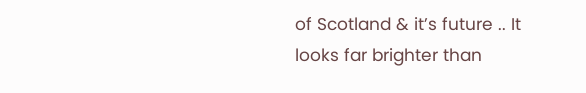of Scotland & it’s future .. It looks far brighter than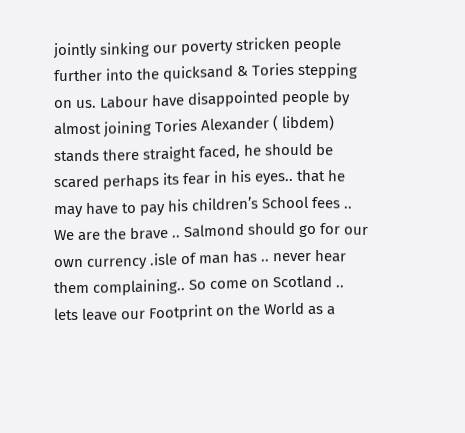jointly sinking our poverty stricken people further into the quicksand & Tories stepping on us. Labour have disappointed people by almost joining Tories Alexander ( libdem) stands there straight faced, he should be scared perhaps its fear in his eyes.. that he may have to pay his children’s School fees .. We are the brave .. Salmond should go for our own currency .isle of man has .. never hear them complaining.. So come on Scotland .. lets leave our Footprint on the World as a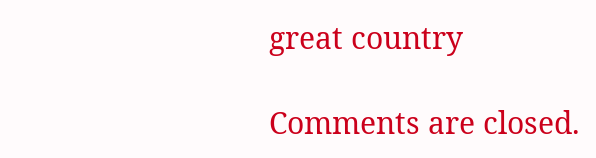great country

Comments are closed.